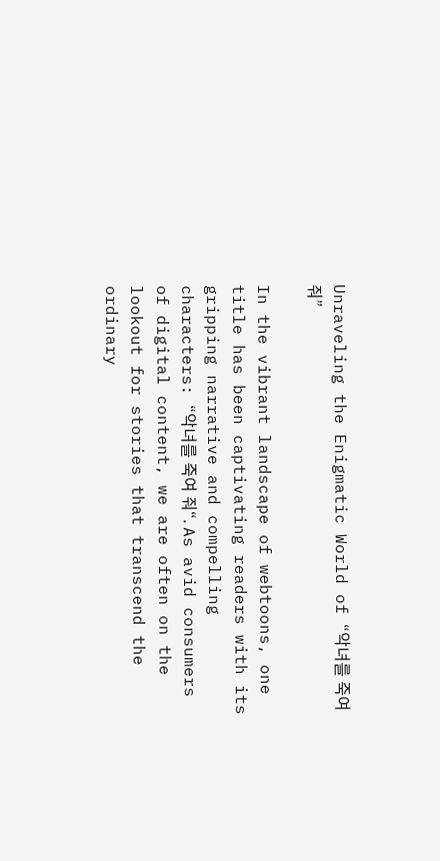Unraveling the Enigmatic World of “악녀를 죽여 줘”

In the vibrant landscape of webtoons, one title has been captivating readers with its gripping narrative and compelling characters: “악녀를 죽여 줘“. As avid consumers of digital content, we are often on the lookout for stories that transcend the ordinary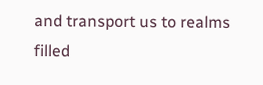and transport us to realms filled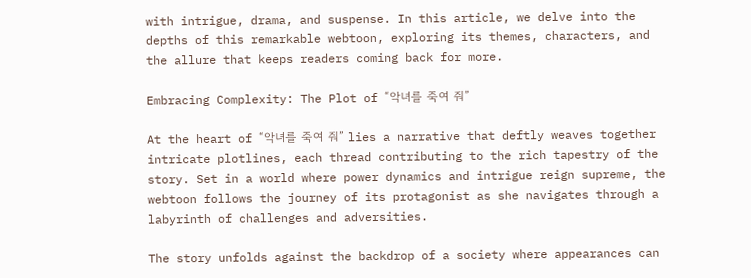with intrigue, drama, and suspense. In this article, we delve into the depths of this remarkable webtoon, exploring its themes, characters, and the allure that keeps readers coming back for more.

Embracing Complexity: The Plot of “악녀를 죽여 줘”

At the heart of “악녀를 죽여 줘” lies a narrative that deftly weaves together intricate plotlines, each thread contributing to the rich tapestry of the story. Set in a world where power dynamics and intrigue reign supreme, the webtoon follows the journey of its protagonist as she navigates through a labyrinth of challenges and adversities.

The story unfolds against the backdrop of a society where appearances can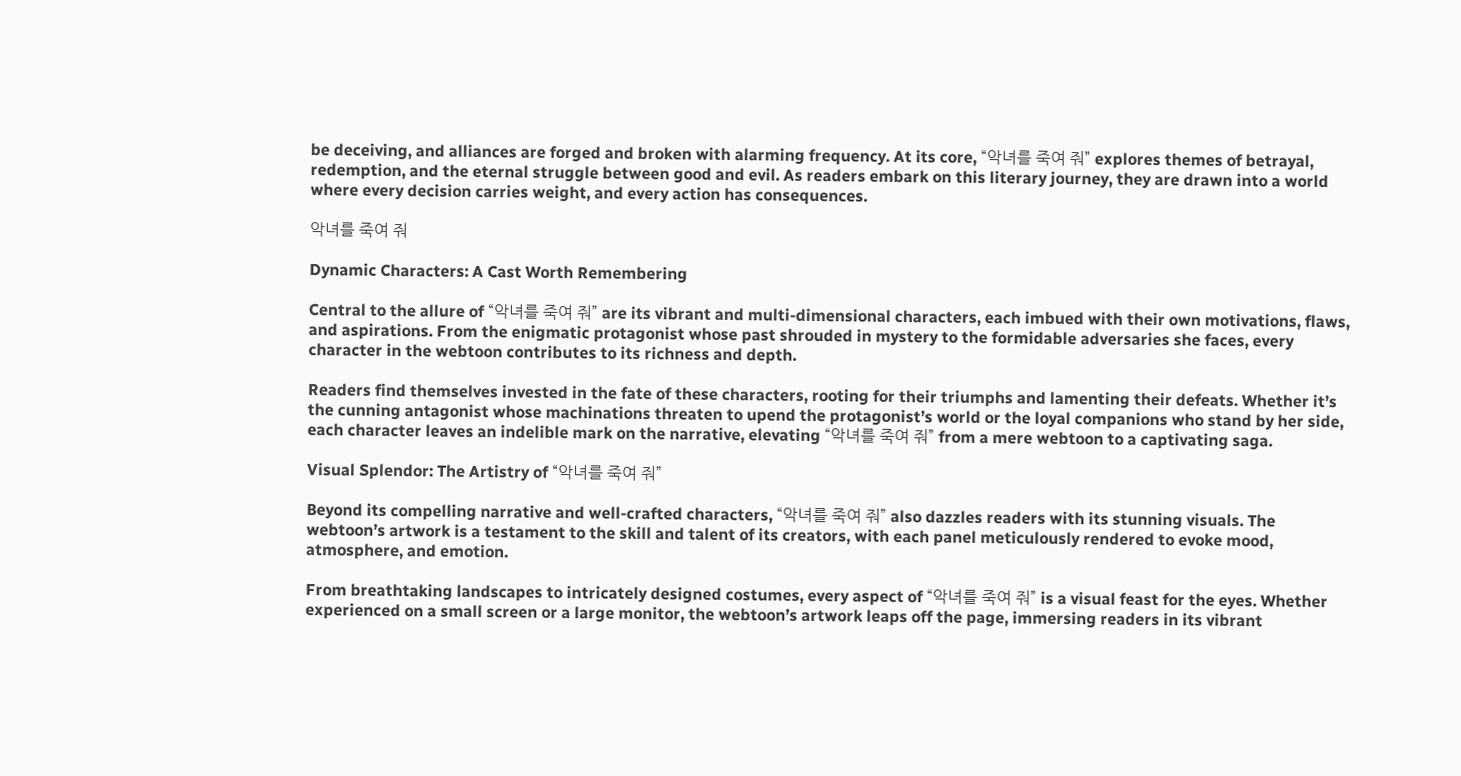be deceiving, and alliances are forged and broken with alarming frequency. At its core, “악녀를 죽여 줘” explores themes of betrayal, redemption, and the eternal struggle between good and evil. As readers embark on this literary journey, they are drawn into a world where every decision carries weight, and every action has consequences.

악녀를 죽여 줘

Dynamic Characters: A Cast Worth Remembering

Central to the allure of “악녀를 죽여 줘” are its vibrant and multi-dimensional characters, each imbued with their own motivations, flaws, and aspirations. From the enigmatic protagonist whose past shrouded in mystery to the formidable adversaries she faces, every character in the webtoon contributes to its richness and depth.

Readers find themselves invested in the fate of these characters, rooting for their triumphs and lamenting their defeats. Whether it’s the cunning antagonist whose machinations threaten to upend the protagonist’s world or the loyal companions who stand by her side, each character leaves an indelible mark on the narrative, elevating “악녀를 죽여 줘” from a mere webtoon to a captivating saga.

Visual Splendor: The Artistry of “악녀를 죽여 줘”

Beyond its compelling narrative and well-crafted characters, “악녀를 죽여 줘” also dazzles readers with its stunning visuals. The webtoon’s artwork is a testament to the skill and talent of its creators, with each panel meticulously rendered to evoke mood, atmosphere, and emotion.

From breathtaking landscapes to intricately designed costumes, every aspect of “악녀를 죽여 줘” is a visual feast for the eyes. Whether experienced on a small screen or a large monitor, the webtoon’s artwork leaps off the page, immersing readers in its vibrant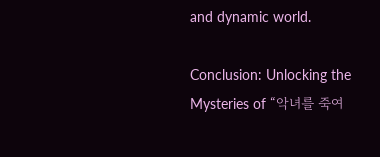and dynamic world.

Conclusion: Unlocking the Mysteries of “악녀를 죽여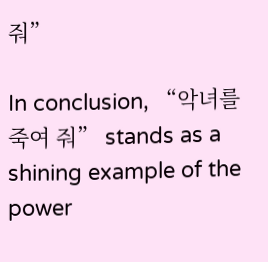줘”

In conclusion, “악녀를 죽여 줘” stands as a shining example of the power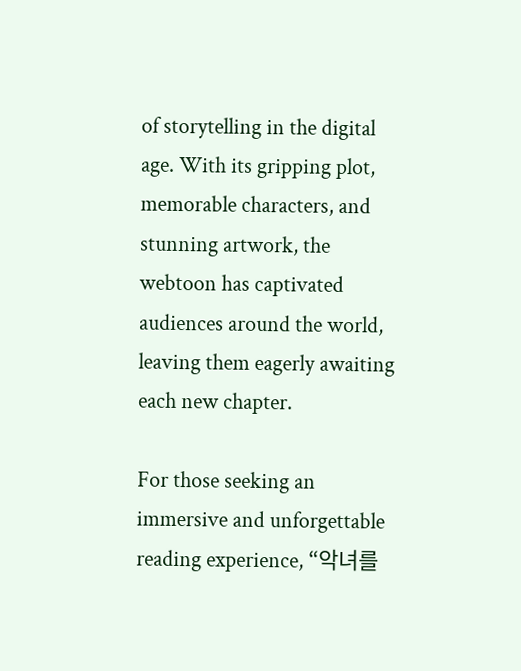of storytelling in the digital age. With its gripping plot, memorable characters, and stunning artwork, the webtoon has captivated audiences around the world, leaving them eagerly awaiting each new chapter.

For those seeking an immersive and unforgettable reading experience, “악녀를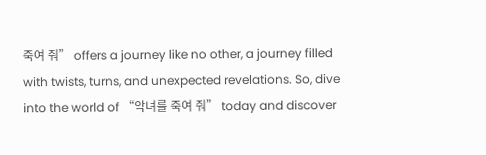죽여 줘” offers a journey like no other, a journey filled with twists, turns, and unexpected revelations. So, dive into the world of “악녀를 죽여 줘” today and discover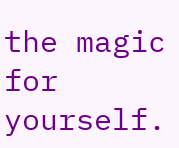the magic for yourself.